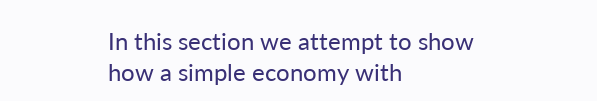In this section we attempt to show how a simple economy with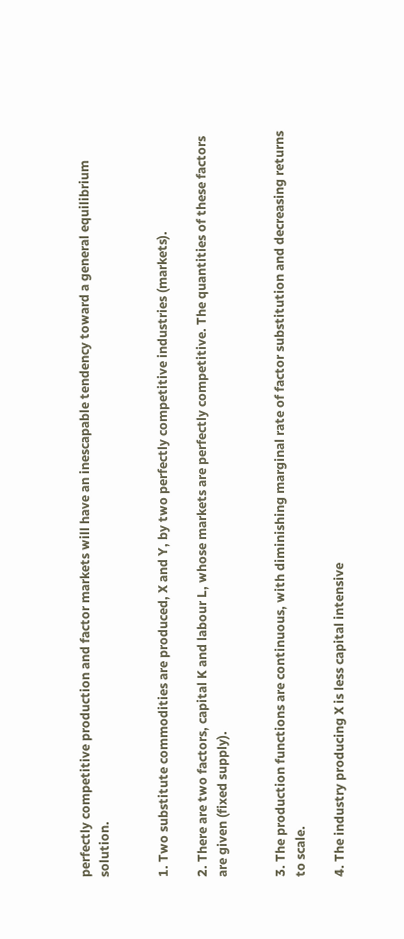perfectly competitive production and factor markets will have an inescapable tendency toward a general equilibrium solution.


1. Two substitute commodities are produced, X and Y, by two perfectly competitive industries (markets).

2. There are two factors, capital K and labour L, whose markets are perfectly competitive. The quantities of these factors are given (fixed supply).


3. The production functions are continuous, with diminishing marginal rate of factor substitution and decreasing returns to scale.

4. The industry producing X is less capital intensive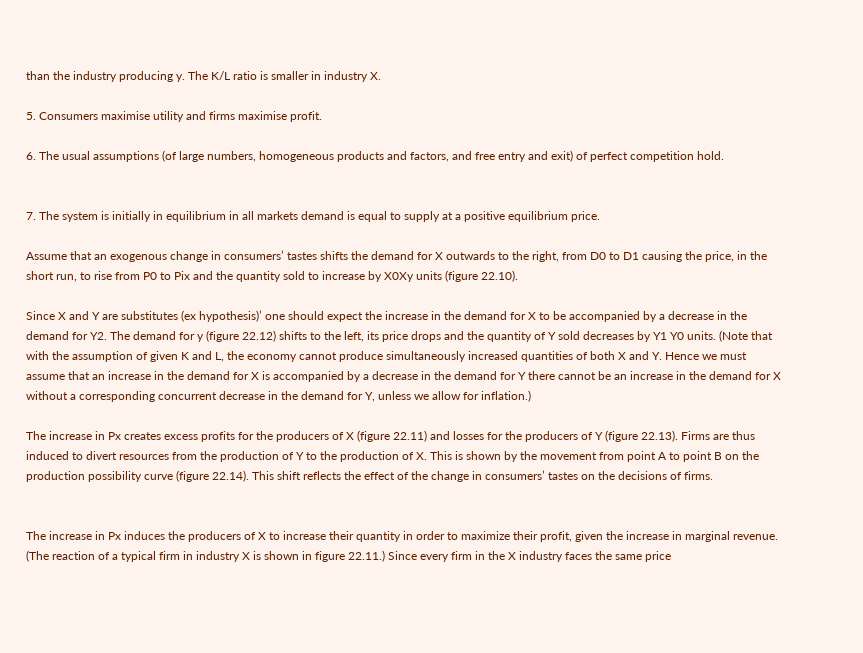than the industry producing y. The K/L ratio is smaller in industry X.

5. Consumers maximise utility and firms maximise profit.

6. The usual assumptions (of large numbers, homogeneous products and factors, and free entry and exit) of perfect competition hold.


7. The system is initially in equilibrium in all markets demand is equal to supply at a positive equilibrium price.

Assume that an exogenous change in consumers’ tastes shifts the demand for X outwards to the right, from D0 to D1 causing the price, in the short run, to rise from P0 to Pix and the quantity sold to increase by X0Xy units (figure 22.10).

Since X and Y are substitutes (ex hypothesis)’ one should expect the increase in the demand for X to be accompanied by a decrease in the demand for Y2. The demand for y (figure 22.12) shifts to the left, its price drops and the quantity of Y sold decreases by Y1 Y0 units. (Note that with the assumption of given K and L, the economy cannot produce simultaneously increased quantities of both X and Y. Hence we must assume that an increase in the demand for X is accompanied by a decrease in the demand for Y there cannot be an increase in the demand for X without a corresponding concurrent decrease in the demand for Y, unless we allow for inflation.)

The increase in Px creates excess profits for the producers of X (figure 22.11) and losses for the producers of Y (figure 22.13). Firms are thus induced to divert resources from the production of Y to the production of X. This is shown by the movement from point A to point B on the production possibility curve (figure 22.14). This shift reflects the effect of the change in consumers’ tastes on the decisions of firms.


The increase in Px induces the producers of X to increase their quantity in order to maximize their profit, given the increase in marginal revenue. (The reaction of a typical firm in industry X is shown in figure 22.11.) Since every firm in the X industry faces the same price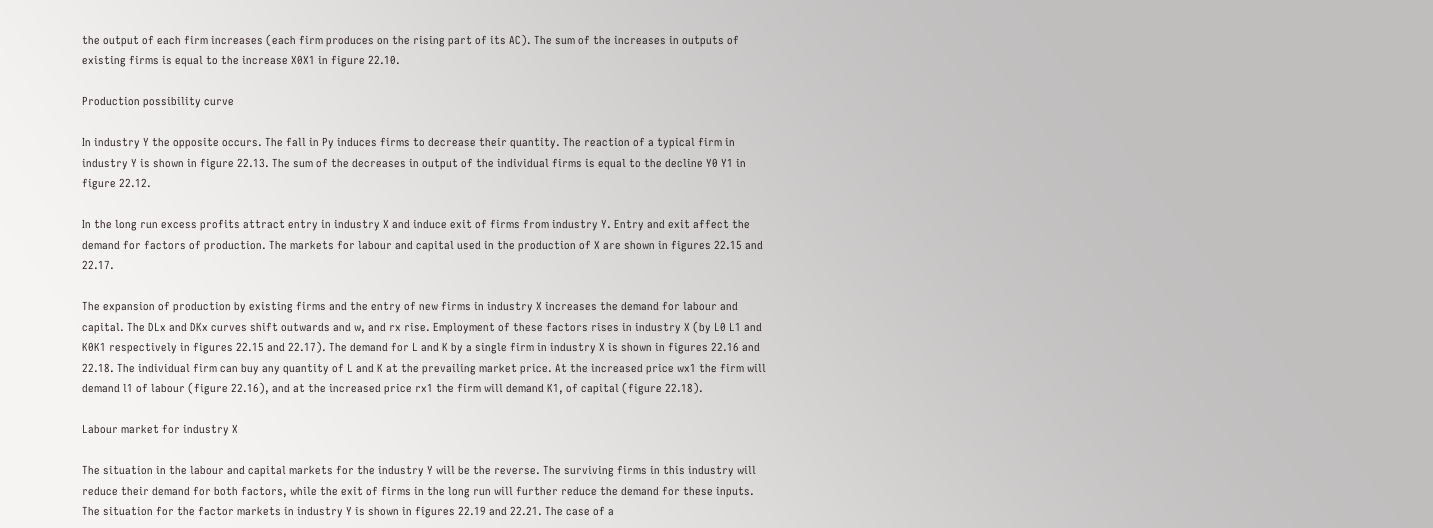the output of each firm increases (each firm produces on the rising part of its AC). The sum of the increases in outputs of existing firms is equal to the increase X0X1 in figure 22.10.

Production possibility curve

In industry Y the opposite occurs. The fall in Py induces firms to decrease their quantity. The reaction of a typical firm in industry Y is shown in figure 22.13. The sum of the decreases in output of the individual firms is equal to the decline Y0 Y1 in figure 22.12.

In the long run excess profits attract entry in industry X and induce exit of firms from industry Y. Entry and exit affect the demand for factors of production. The markets for labour and capital used in the production of X are shown in figures 22.15 and 22.17.

The expansion of production by existing firms and the entry of new firms in industry X increases the demand for labour and capital. The DLx and DKx curves shift outwards and w, and rx rise. Employment of these factors rises in industry X (by L0 L1 and K0K1 respectively in figures 22.15 and 22.17). The demand for L and K by a single firm in industry X is shown in figures 22.16 and 22.18. The individual firm can buy any quantity of L and K at the prevailing market price. At the increased price wx1 the firm will demand l1 of labour (figure 22.16), and at the increased price rx1 the firm will demand K1, of capital (figure 22.18).

Labour market for industry X

The situation in the labour and capital markets for the industry Y will be the reverse. The surviving firms in this industry will reduce their demand for both factors, while the exit of firms in the long run will further reduce the demand for these inputs. The situation for the factor markets in industry Y is shown in figures 22.19 and 22.21. The case of a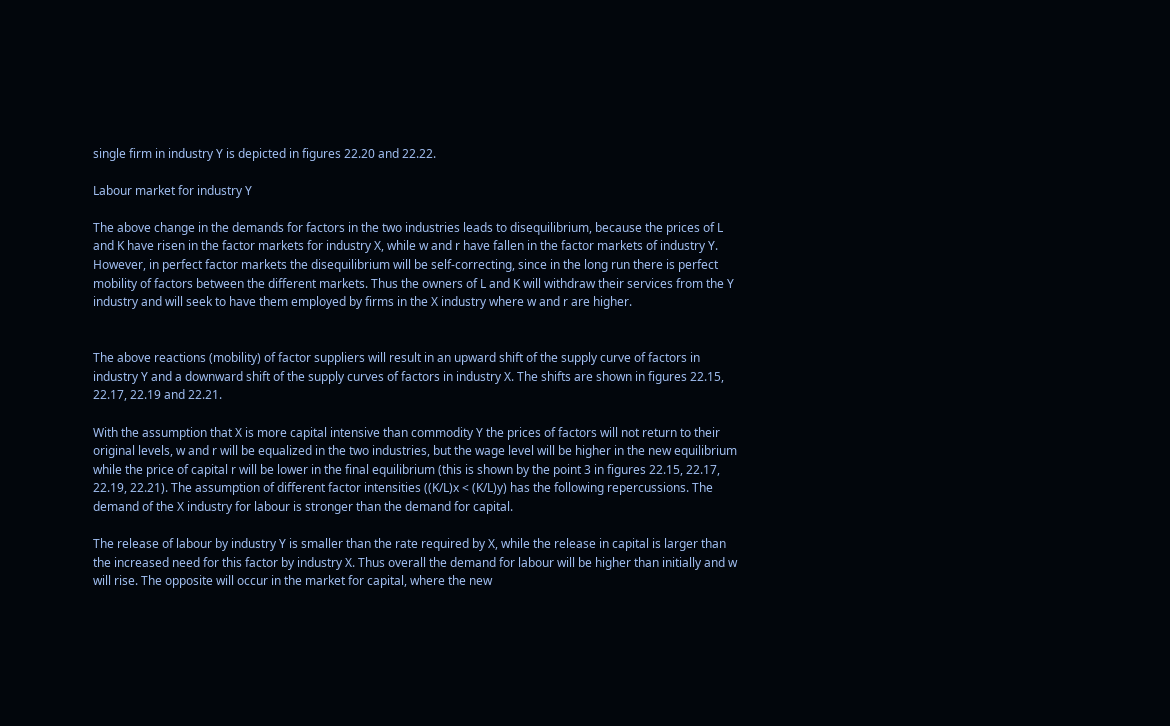single firm in industry Y is depicted in figures 22.20 and 22.22.

Labour market for industry Y

The above change in the demands for factors in the two industries leads to disequilibrium, because the prices of L and K have risen in the factor markets for industry X, while w and r have fallen in the factor markets of industry Y. However, in perfect factor markets the disequilibrium will be self-correcting, since in the long run there is perfect mobility of factors between the different markets. Thus the owners of L and K will withdraw their services from the Y industry and will seek to have them employed by firms in the X industry where w and r are higher.


The above reactions (mobility) of factor suppliers will result in an upward shift of the supply curve of factors in industry Y and a downward shift of the supply curves of factors in industry X. The shifts are shown in figures 22.15, 22.17, 22.19 and 22.21.

With the assumption that X is more capital intensive than commodity Y the prices of factors will not return to their original levels, w and r will be equalized in the two industries, but the wage level will be higher in the new equilibrium while the price of capital r will be lower in the final equilibrium (this is shown by the point 3 in figures 22.15, 22.17, 22.19, 22.21). The assumption of different factor intensities ((K/L)x < (K/L)y) has the following repercussions. The demand of the X industry for labour is stronger than the demand for capital.

The release of labour by industry Y is smaller than the rate required by X, while the release in capital is larger than the increased need for this factor by industry X. Thus overall the demand for labour will be higher than initially and w will rise. The opposite will occur in the market for capital, where the new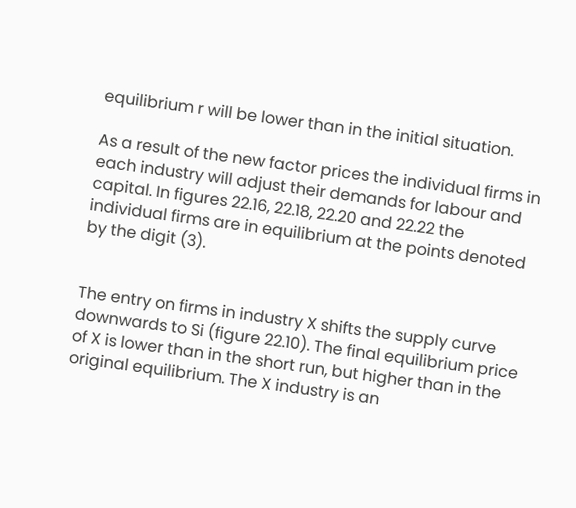equilibrium r will be lower than in the initial situation.

As a result of the new factor prices the individual firms in each industry will adjust their demands for labour and capital. In figures 22.16, 22.18, 22.20 and 22.22 the individual firms are in equilibrium at the points denoted by the digit (3).


The entry on firms in industry X shifts the supply curve downwards to Si (figure 22.10). The final equilibrium price of X is lower than in the short run, but higher than in the original equilibrium. The X industry is an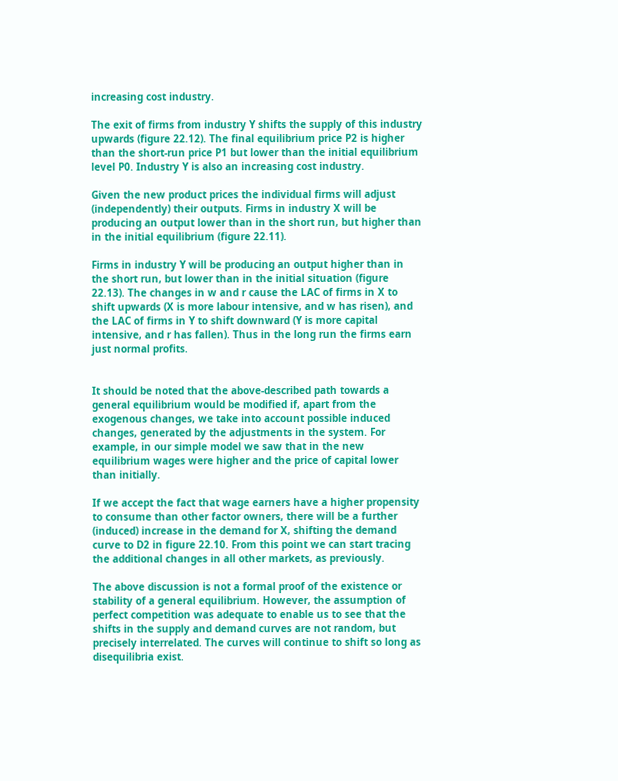increasing cost industry.

The exit of firms from industry Y shifts the supply of this industry upwards (figure 22.12). The final equilibrium price P2 is higher than the short-run price P1 but lower than the initial equilibrium level P0. Industry Y is also an increasing cost industry.

Given the new product prices the individual firms will adjust (independently) their outputs. Firms in industry X will be producing an output lower than in the short run, but higher than in the initial equilibrium (figure 22.11).

Firms in industry Y will be producing an output higher than in the short run, but lower than in the initial situation (figure 22.13). The changes in w and r cause the LAC of firms in X to shift upwards (X is more labour intensive, and w has risen), and the LAC of firms in Y to shift downward (Y is more capital intensive, and r has fallen). Thus in the long run the firms earn just normal profits.


It should be noted that the above-described path towards a general equilibrium would be modified if, apart from the exogenous changes, we take into account possible induced changes, generated by the adjustments in the system. For example, in our simple model we saw that in the new equilibrium wages were higher and the price of capital lower than initially.

If we accept the fact that wage earners have a higher propensity to consume than other factor owners, there will be a further (induced) increase in the demand for X, shifting the demand curve to D2 in figure 22.10. From this point we can start tracing the additional changes in all other markets, as previously.

The above discussion is not a formal proof of the existence or stability of a general equilibrium. However, the assumption of perfect competition was adequate to enable us to see that the shifts in the supply and demand curves are not random, but precisely interrelated. The curves will continue to shift so long as disequilibria exist.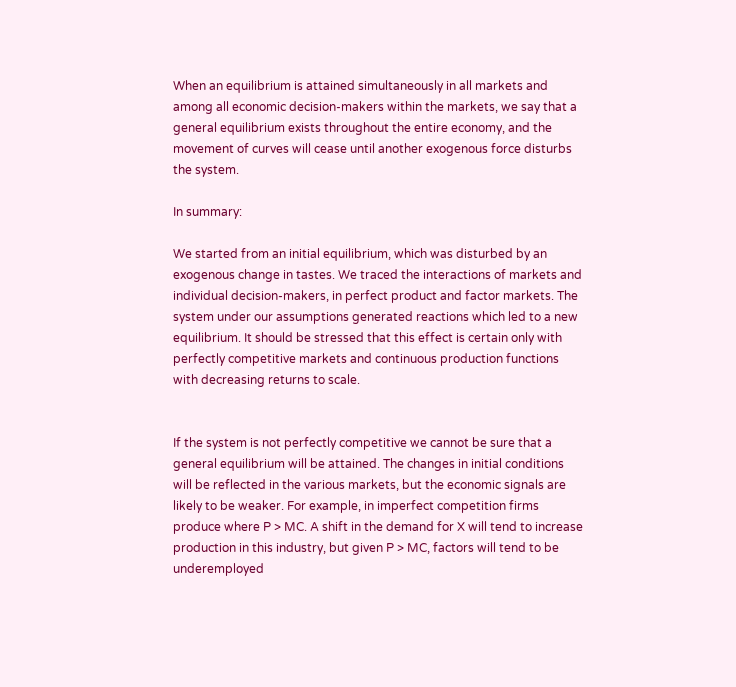When an equilibrium is attained simultaneously in all markets and among all economic decision-makers within the markets, we say that a general equilibrium exists throughout the entire economy, and the movement of curves will cease until another exogenous force disturbs the system.

In summary:

We started from an initial equilibrium, which was disturbed by an exogenous change in tastes. We traced the interactions of markets and individual decision-makers, in perfect product and factor markets. The system under our assumptions generated reactions which led to a new equilibrium. It should be stressed that this effect is certain only with perfectly competitive markets and continuous production functions with decreasing returns to scale.


If the system is not perfectly competitive we cannot be sure that a general equilibrium will be attained. The changes in initial conditions will be reflected in the various markets, but the economic signals are likely to be weaker. For example, in imperfect competition firms produce where P > MC. A shift in the demand for X will tend to increase production in this industry, but given P > MC, factors will tend to be underemployed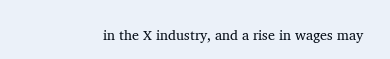in the X industry, and a rise in wages may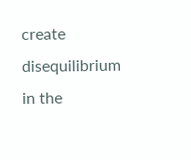create disequilibrium in the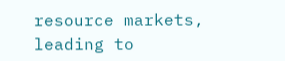resource markets, leading to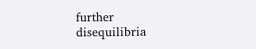further disequilibria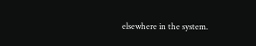elsewhere in the system.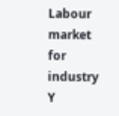Labour market for industry Y